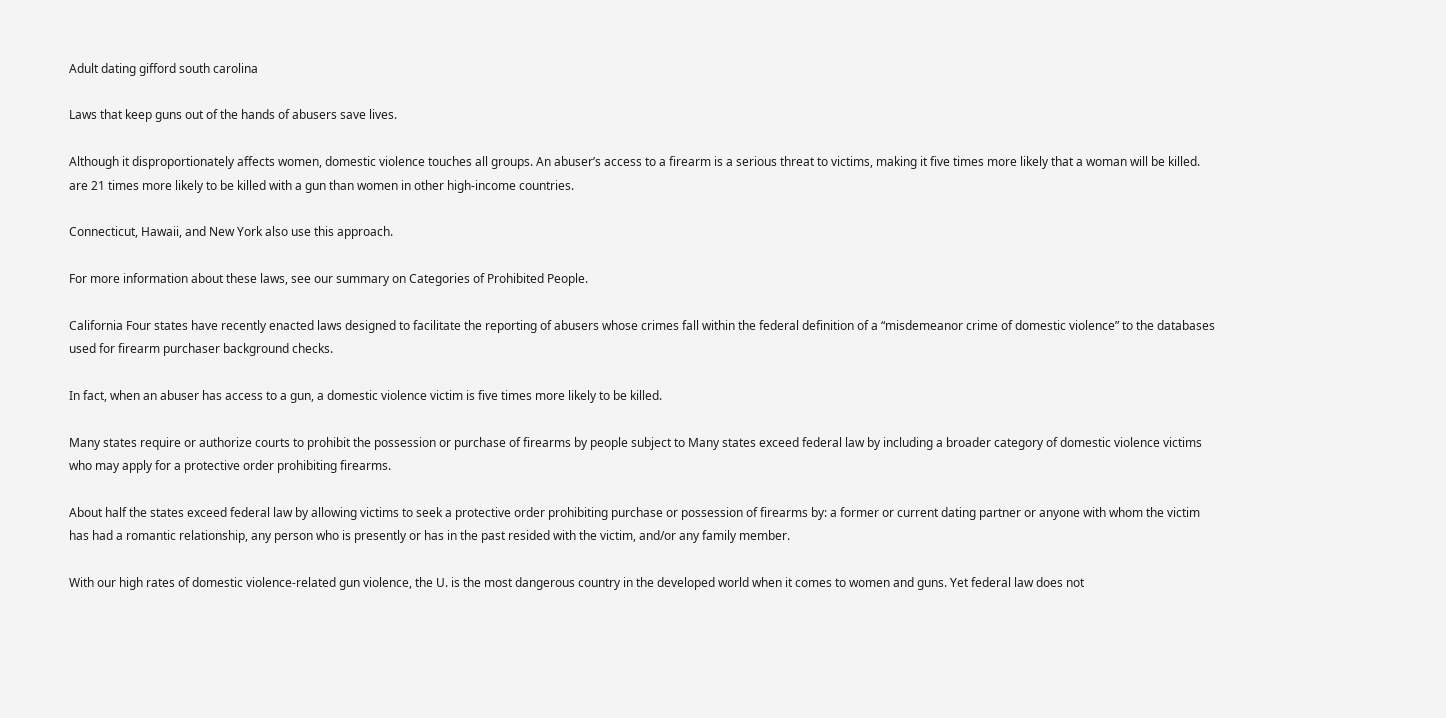Adult dating gifford south carolina

Laws that keep guns out of the hands of abusers save lives.

Although it disproportionately affects women, domestic violence touches all groups. An abuser’s access to a firearm is a serious threat to victims, making it five times more likely that a woman will be killed. are 21 times more likely to be killed with a gun than women in other high-income countries.

Connecticut, Hawaii, and New York also use this approach.

For more information about these laws, see our summary on Categories of Prohibited People.

California Four states have recently enacted laws designed to facilitate the reporting of abusers whose crimes fall within the federal definition of a “misdemeanor crime of domestic violence” to the databases used for firearm purchaser background checks.

In fact, when an abuser has access to a gun, a domestic violence victim is five times more likely to be killed.

Many states require or authorize courts to prohibit the possession or purchase of firearms by people subject to Many states exceed federal law by including a broader category of domestic violence victims who may apply for a protective order prohibiting firearms.

About half the states exceed federal law by allowing victims to seek a protective order prohibiting purchase or possession of firearms by: a former or current dating partner or anyone with whom the victim has had a romantic relationship, any person who is presently or has in the past resided with the victim, and/or any family member.

With our high rates of domestic violence-related gun violence, the U. is the most dangerous country in the developed world when it comes to women and guns. Yet federal law does not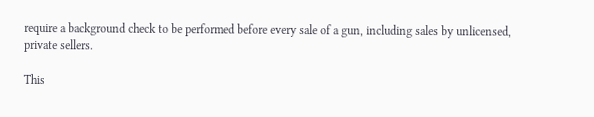require a background check to be performed before every sale of a gun, including sales by unlicensed, private sellers.

This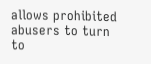allows prohibited abusers to turn to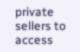private sellers to access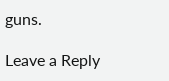guns.

Leave a Reply